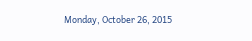Monday, October 26, 2015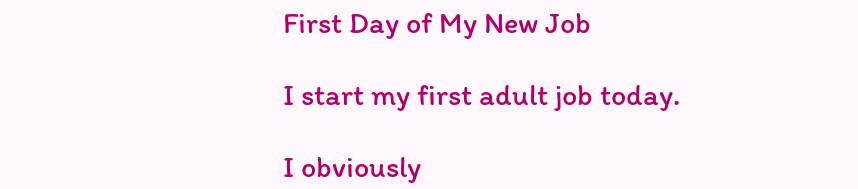First Day of My New Job

I start my first adult job today.

I obviously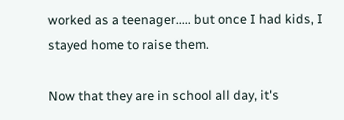worked as a teenager..... but once I had kids, I stayed home to raise them.

Now that they are in school all day, it's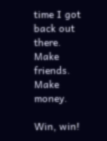time I got back out there. Make friends. Make money.

Win, win!